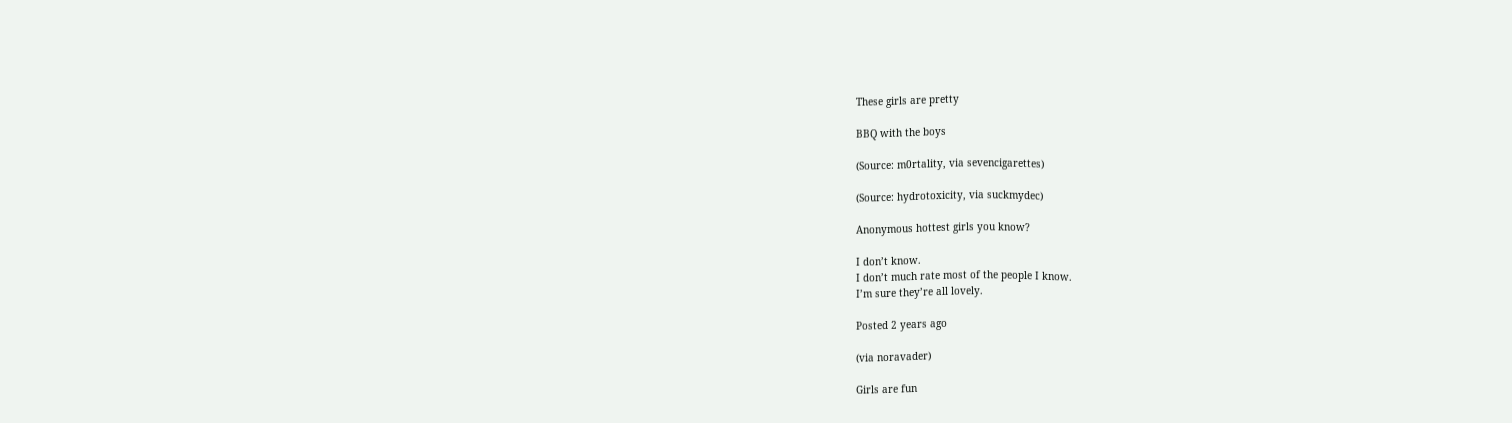These girls are pretty

BBQ with the boys

(Source: m0rtality, via sevencigarettes)

(Source: hydrotoxicity, via suckmydec)

Anonymous hottest girls you know?

I don’t know.
I don’t much rate most of the people I know.
I’m sure they’re all lovely.

Posted 2 years ago

(via noravader)

Girls are fun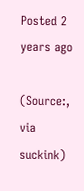Posted 2 years ago

(Source:, via suckink)